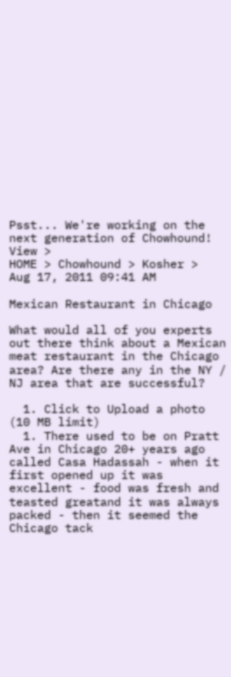Psst... We're working on the next generation of Chowhound! View >
HOME > Chowhound > Kosher >
Aug 17, 2011 09:41 AM

Mexican Restaurant in Chicago

What would all of you experts out there think about a Mexican meat restaurant in the Chicago area? Are there any in the NY / NJ area that are successful?

  1. Click to Upload a photo (10 MB limit)
  1. There used to be on Pratt Ave in Chicago 20+ years ago called Casa Hadassah - when it first opened up it was excellent - food was fresh and teasted greatand it was always packed - then it seemed the Chicago tack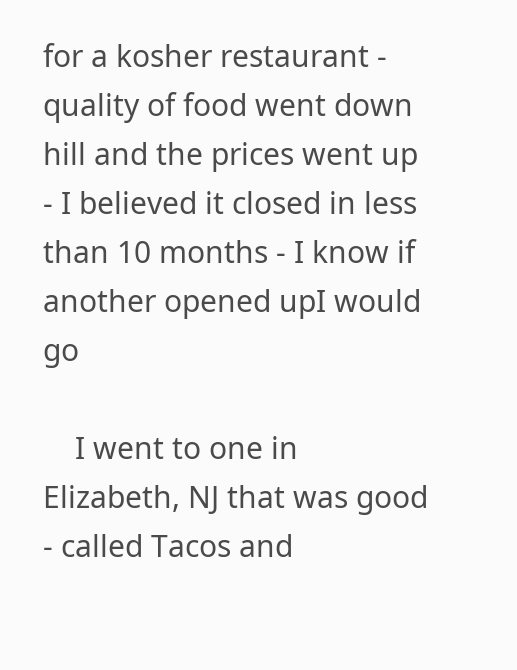for a kosher restaurant - quality of food went down hill and the prices went up - I believed it closed in less than 10 months - I know if another opened upI would go

    I went to one in Elizabeth, NJ that was good - called Tacos and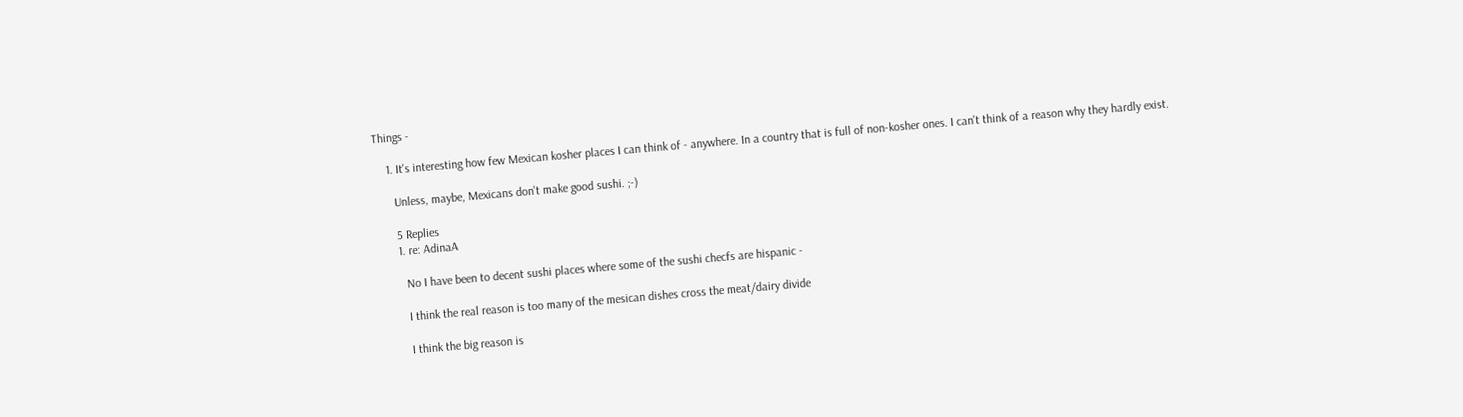Things -

    1. It's interesting how few Mexican kosher places I can think of - anywhere. In a country that is full of non-kosher ones. I can't think of a reason why they hardly exist.

      Unless, maybe, Mexicans don't make good sushi. ;-)

      5 Replies
      1. re: AdinaA

        No I have been to decent sushi places where some of the sushi checfs are hispanic -

        I think the real reason is too many of the mesican dishes cross the meat/dairy divide

        I think the big reason is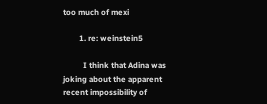too much of mexi

        1. re: weinstein5

          I think that Adina was joking about the apparent recent impossibility of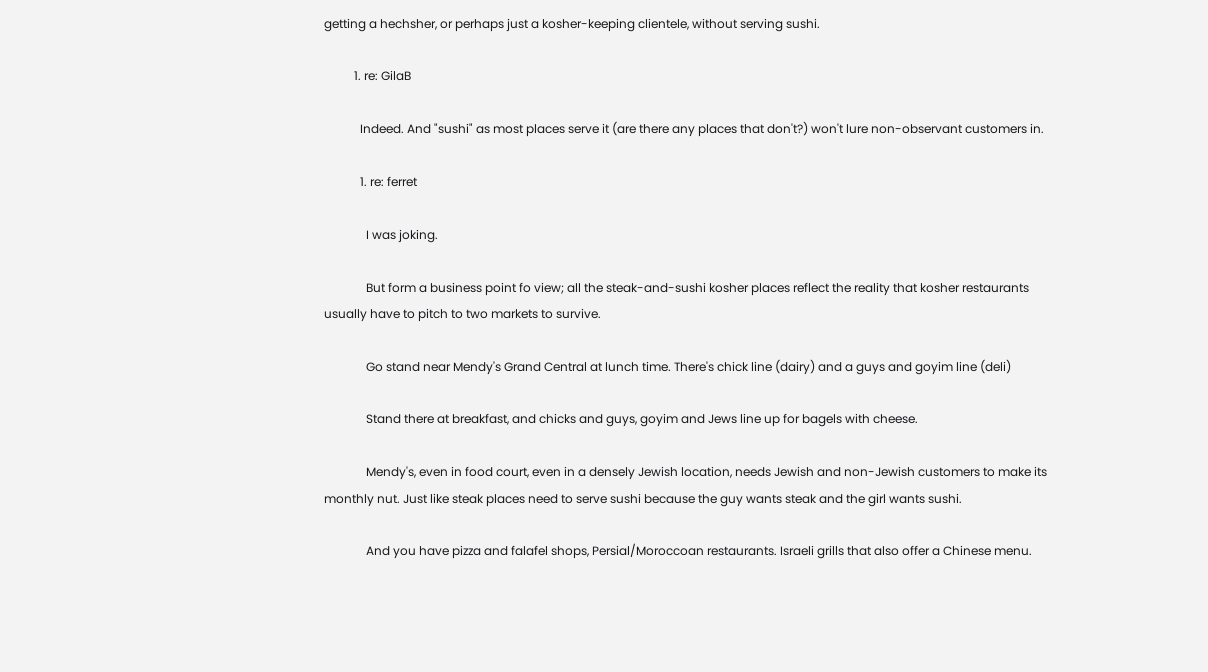getting a hechsher, or perhaps just a kosher-keeping clientele, without serving sushi.

          1. re: GilaB

            Indeed. And "sushi" as most places serve it (are there any places that don't?) won't lure non-observant customers in.

            1. re: ferret

              I was joking.

              But form a business point fo view; all the steak-and-sushi kosher places reflect the reality that kosher restaurants usually have to pitch to two markets to survive.

              Go stand near Mendy's Grand Central at lunch time. There's chick line (dairy) and a guys and goyim line (deli)

              Stand there at breakfast, and chicks and guys, goyim and Jews line up for bagels with cheese.

              Mendy's, even in food court, even in a densely Jewish location, needs Jewish and non-Jewish customers to make its monthly nut. Just like steak places need to serve sushi because the guy wants steak and the girl wants sushi.

              And you have pizza and falafel shops, Persial/Moroccoan restaurants. Israeli grills that also offer a Chinese menu.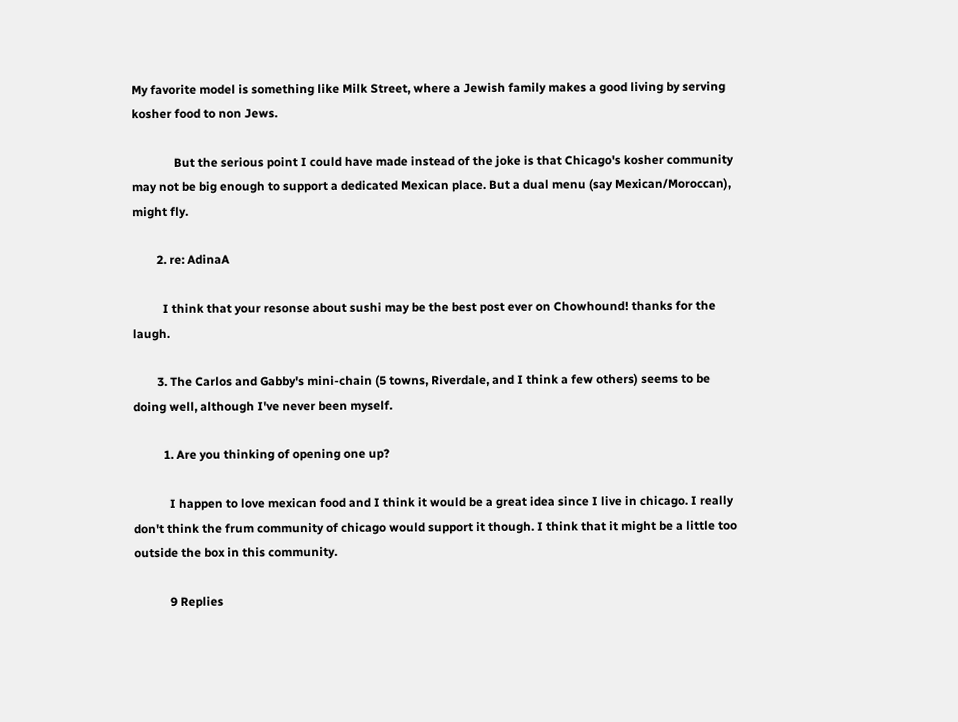My favorite model is something like Milk Street, where a Jewish family makes a good living by serving kosher food to non Jews.

              But the serious point I could have made instead of the joke is that Chicago's kosher community may not be big enough to support a dedicated Mexican place. But a dual menu (say Mexican/Moroccan), might fly.

        2. re: AdinaA

          I think that your resonse about sushi may be the best post ever on Chowhound! thanks for the laugh.

        3. The Carlos and Gabby's mini-chain (5 towns, Riverdale, and I think a few others) seems to be doing well, although I've never been myself.

          1. Are you thinking of opening one up?

            I happen to love mexican food and I think it would be a great idea since I live in chicago. I really don't think the frum community of chicago would support it though. I think that it might be a little too outside the box in this community.

            9 Replies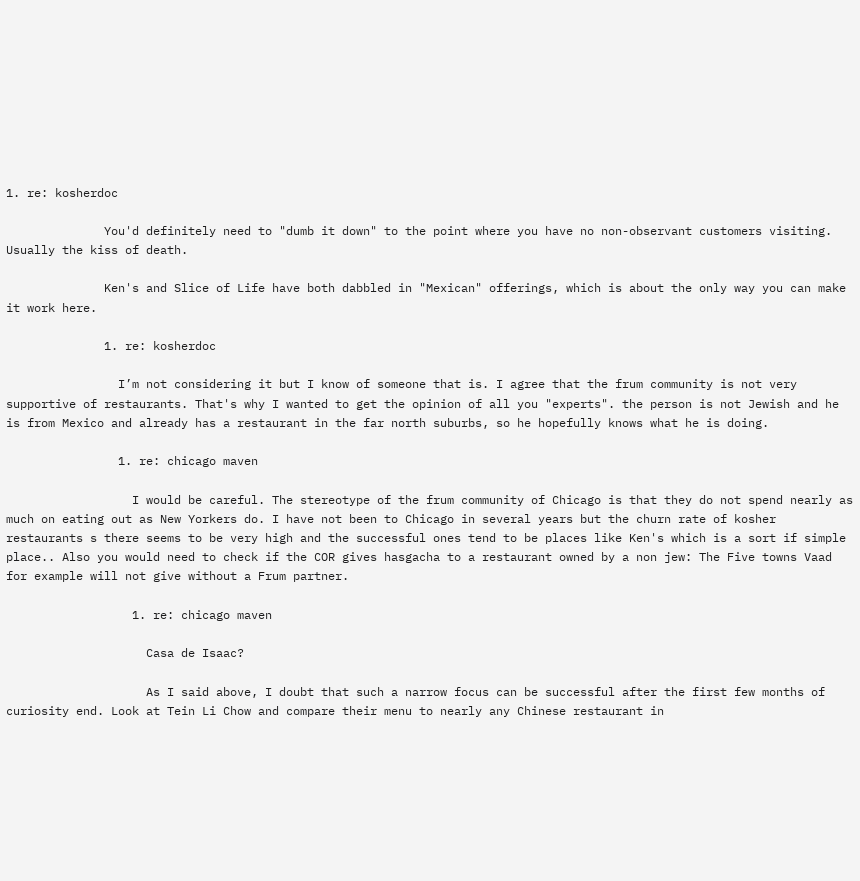1. re: kosherdoc

              You'd definitely need to "dumb it down" to the point where you have no non-observant customers visiting. Usually the kiss of death.

              Ken's and Slice of Life have both dabbled in "Mexican" offerings, which is about the only way you can make it work here.

              1. re: kosherdoc

                I’m not considering it but I know of someone that is. I agree that the frum community is not very supportive of restaurants. That's why I wanted to get the opinion of all you "experts". the person is not Jewish and he is from Mexico and already has a restaurant in the far north suburbs, so he hopefully knows what he is doing.

                1. re: chicago maven

                  I would be careful. The stereotype of the frum community of Chicago is that they do not spend nearly as much on eating out as New Yorkers do. I have not been to Chicago in several years but the churn rate of kosher restaurants s there seems to be very high and the successful ones tend to be places like Ken's which is a sort if simple place.. Also you would need to check if the COR gives hasgacha to a restaurant owned by a non jew: The Five towns Vaad for example will not give without a Frum partner.

                  1. re: chicago maven

                    Casa de Isaac?

                    As I said above, I doubt that such a narrow focus can be successful after the first few months of curiosity end. Look at Tein Li Chow and compare their menu to nearly any Chinese restaurant in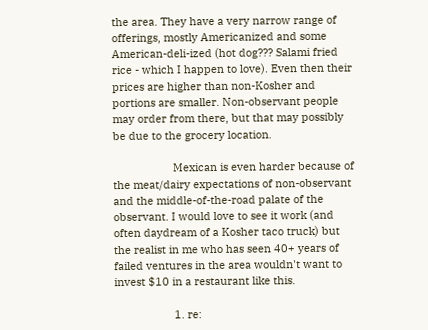the area. They have a very narrow range of offerings, mostly Americanized and some American-deli-ized (hot dog??? Salami fried rice - which I happen to love). Even then their prices are higher than non-Kosher and portions are smaller. Non-observant people may order from there, but that may possibly be due to the grocery location.

                    Mexican is even harder because of the meat/dairy expectations of non-observant and the middle-of-the-road palate of the observant. I would love to see it work (and often daydream of a Kosher taco truck) but the realist in me who has seen 40+ years of failed ventures in the area wouldn't want to invest $10 in a restaurant like this.

                    1. re: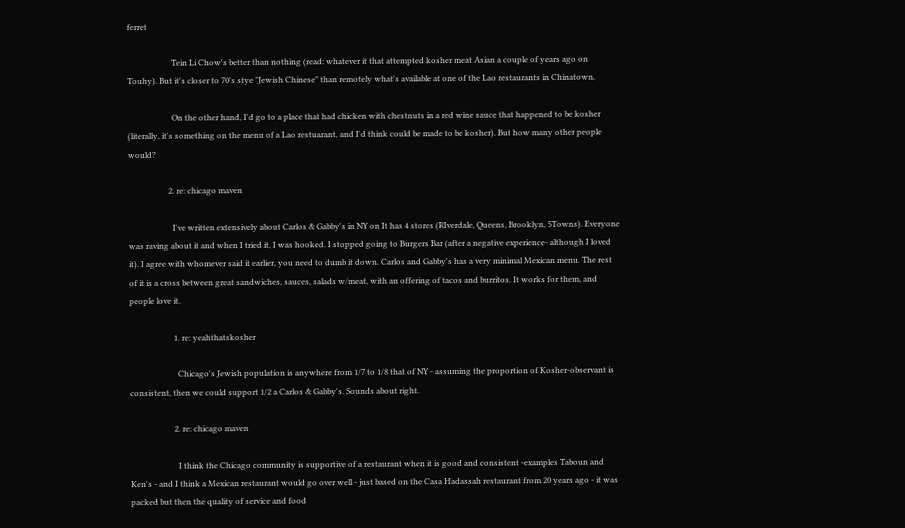ferret

                      Tein Li Chow's better than nothing (read: whatever it that attempted kosher meat Asian a couple of years ago on Touhy). But it's closer to 70's stye "Jewish Chinese" than remotely what's available at one of the Lao restaurants in Chinatown.

                      On the other hand, I'd go to a place that had chicken with chestnuts in a red wine sauce that happened to be kosher (literally, it's something on the menu of a Lao restuarant, and I'd think could be made to be kosher). But how many other people would?

                    2. re: chicago maven

                      I've written extensively about Carlos & Gabby's in NY on It has 4 stores (RIverdale, Queens, Brooklyn, 5Towns). Everyone was raving about it and when I tried it, I was hooked. I stopped going to Burgers Bar (after a negative experience- although I loved it). I agree with whomever said it earlier, you need to dumb it down. Carlos and Gabby's has a very minimal Mexican menu. The rest of it is a cross between great sandwiches, sauces, salads w/meat, with an offering of tacos and burritos. It works for them, and people love it.

                      1. re: yeahthatskosher

                        Chicago's Jewish population is anywhere from 1/7 to 1/8 that of NY - assuming the proportion of Kosher-observant is consistent, then we could support 1/2 a Carlos & Gabby's. Sounds about right.

                      2. re: chicago maven

                        I think the Chicago community is supportive of a restaurant when it is good and consistent -examples Taboun and Ken's - and I think a Mexican restaurant would go over well - just based on the Casa Hadassah restaurant from 20 years ago - it was packed but then the quality of service and food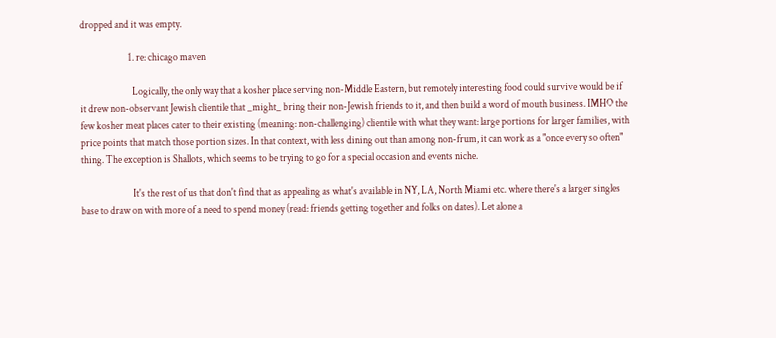dropped and it was empty.

                        1. re: chicago maven

                          Logically, the only way that a kosher place serving non-Middle Eastern, but remotely interesting food could survive would be if it drew non-observant Jewish clientile that _might_ bring their non-Jewish friends to it, and then build a word of mouth business. IMHO the few kosher meat places cater to their existing (meaning: non-challenging) clientile with what they want: large portions for larger families, with price points that match those portion sizes. In that context, with less dining out than among non-frum, it can work as a "once every so often" thing. The exception is Shallots, which seems to be trying to go for a special occasion and events niche.

                          It's the rest of us that don't find that as appealing as what's available in NY, LA, North Miami etc. where there's a larger singles base to draw on with more of a need to spend money (read: friends getting together and folks on dates). Let alone a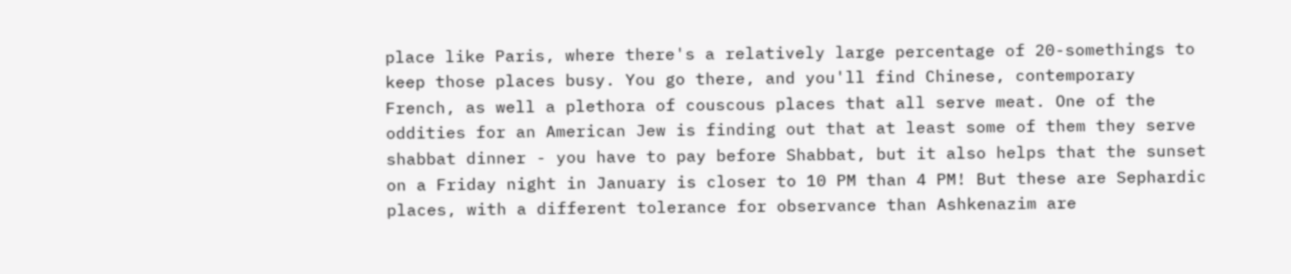place like Paris, where there's a relatively large percentage of 20-somethings to keep those places busy. You go there, and you'll find Chinese, contemporary French, as well a plethora of couscous places that all serve meat. One of the oddities for an American Jew is finding out that at least some of them they serve shabbat dinner - you have to pay before Shabbat, but it also helps that the sunset on a Friday night in January is closer to 10 PM than 4 PM! But these are Sephardic places, with a different tolerance for observance than Ashkenazim are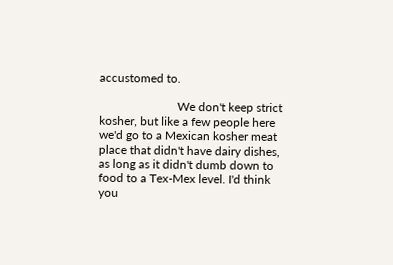accustomed to.

                          We don't keep strict kosher, but like a few people here we'd go to a Mexican kosher meat place that didn't have dairy dishes, as long as it didn't dumb down to food to a Tex-Mex level. I'd think you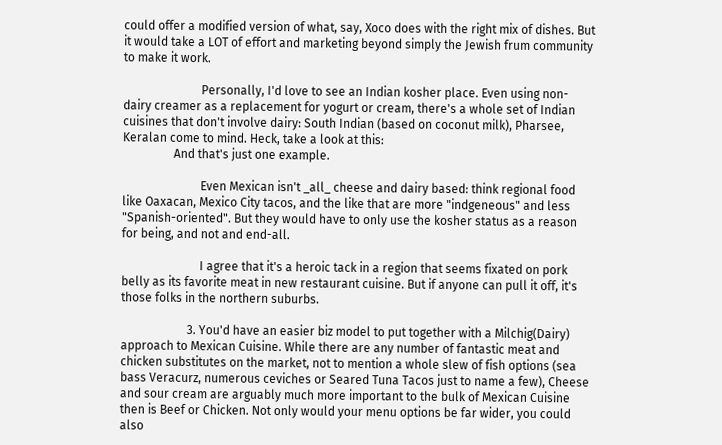could offer a modified version of what, say, Xoco does with the right mix of dishes. But it would take a LOT of effort and marketing beyond simply the Jewish frum community to make it work.

                          Personally, I'd love to see an Indian kosher place. Even using non-dairy creamer as a replacement for yogurt or cream, there's a whole set of Indian cuisines that don't involve dairy: South Indian (based on coconut milk), Pharsee, Keralan come to mind. Heck, take a look at this:
                 And that's just one example.

                          Even Mexican isn't _all_ cheese and dairy based: think regional food like Oaxacan, Mexico City tacos, and the like that are more "indgeneous" and less "Spanish-oriented". But they would have to only use the kosher status as a reason for being, and not and end-all.

                          I agree that it's a heroic tack in a region that seems fixated on pork belly as its favorite meat in new restaurant cuisine. But if anyone can pull it off, it's those folks in the northern suburbs.

                      3. You'd have an easier biz model to put together with a Milchig(Dairy) approach to Mexican Cuisine. While there are any number of fantastic meat and chicken substitutes on the market, not to mention a whole slew of fish options (sea bass Veracurz, numerous ceviches or Seared Tuna Tacos just to name a few), Cheese and sour cream are arguably much more important to the bulk of Mexican Cuisine then is Beef or Chicken. Not only would your menu options be far wider, you could also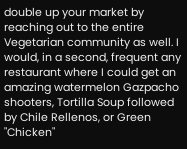double up your market by reaching out to the entire Vegetarian community as well. I would, in a second, frequent any restaurant where I could get an amazing watermelon Gazpacho shooters, Tortilla Soup followed by Chile Rellenos, or Green "Chicken"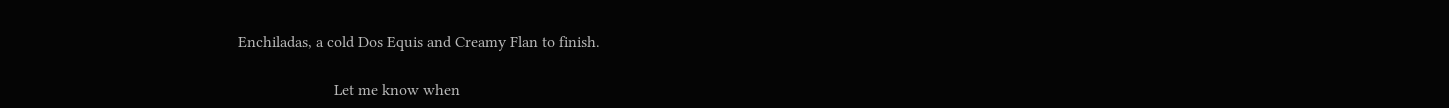Enchiladas, a cold Dos Equis and Creamy Flan to finish.

                        Let me know when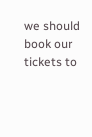we should book our tickets to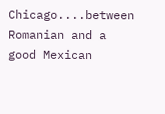Chicago....between Romanian and a good Mexican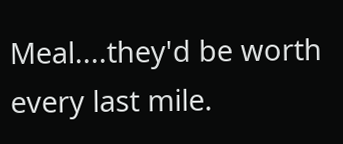Meal....they'd be worth every last mile.